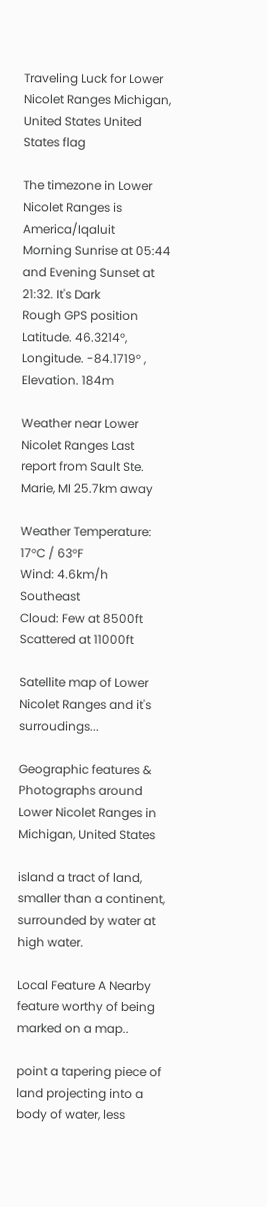Traveling Luck for Lower Nicolet Ranges Michigan, United States United States flag

The timezone in Lower Nicolet Ranges is America/Iqaluit
Morning Sunrise at 05:44 and Evening Sunset at 21:32. It's Dark
Rough GPS position Latitude. 46.3214°, Longitude. -84.1719° , Elevation. 184m

Weather near Lower Nicolet Ranges Last report from Sault Ste. Marie, MI 25.7km away

Weather Temperature: 17°C / 63°F
Wind: 4.6km/h Southeast
Cloud: Few at 8500ft Scattered at 11000ft

Satellite map of Lower Nicolet Ranges and it's surroudings...

Geographic features & Photographs around Lower Nicolet Ranges in Michigan, United States

island a tract of land, smaller than a continent, surrounded by water at high water.

Local Feature A Nearby feature worthy of being marked on a map..

point a tapering piece of land projecting into a body of water, less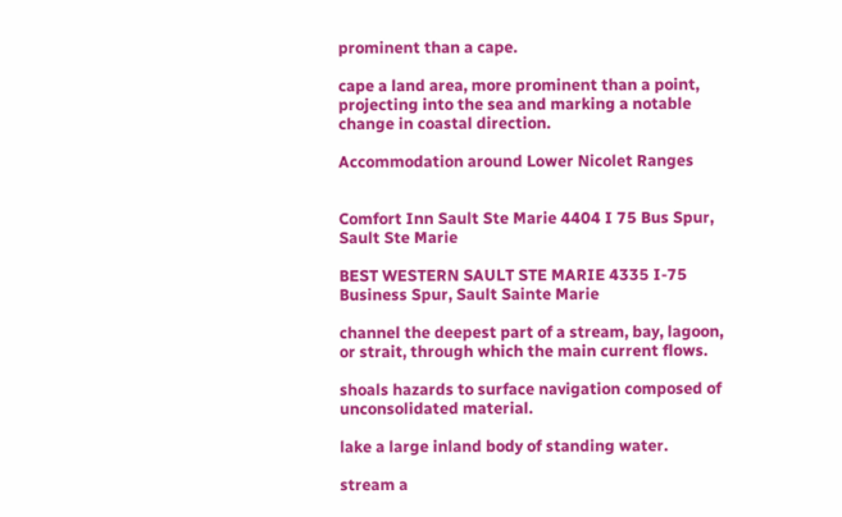prominent than a cape.

cape a land area, more prominent than a point, projecting into the sea and marking a notable change in coastal direction.

Accommodation around Lower Nicolet Ranges


Comfort Inn Sault Ste Marie 4404 I 75 Bus Spur, Sault Ste Marie

BEST WESTERN SAULT STE MARIE 4335 I-75 Business Spur, Sault Sainte Marie

channel the deepest part of a stream, bay, lagoon, or strait, through which the main current flows.

shoals hazards to surface navigation composed of unconsolidated material.

lake a large inland body of standing water.

stream a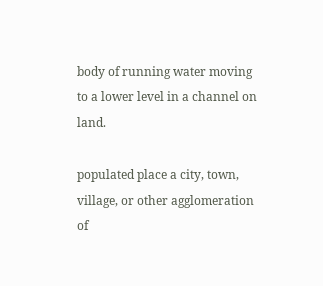body of running water moving to a lower level in a channel on land.

populated place a city, town, village, or other agglomeration of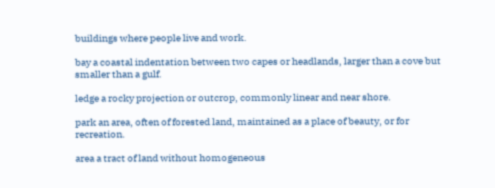buildings where people live and work.

bay a coastal indentation between two capes or headlands, larger than a cove but smaller than a gulf.

ledge a rocky projection or outcrop, commonly linear and near shore.

park an area, often of forested land, maintained as a place of beauty, or for recreation.

area a tract of land without homogeneous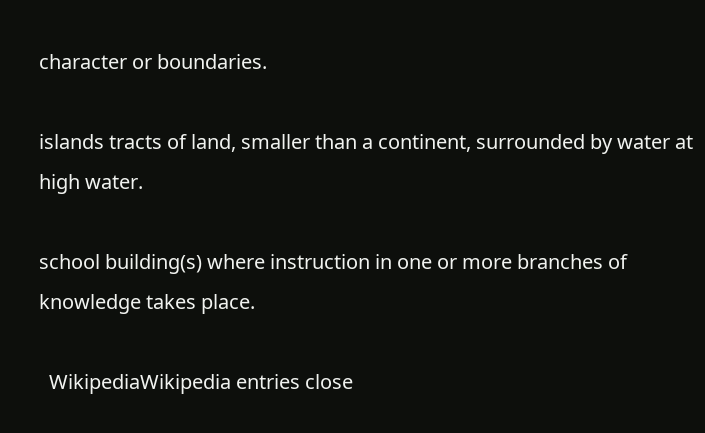character or boundaries.

islands tracts of land, smaller than a continent, surrounded by water at high water.

school building(s) where instruction in one or more branches of knowledge takes place.

  WikipediaWikipedia entries close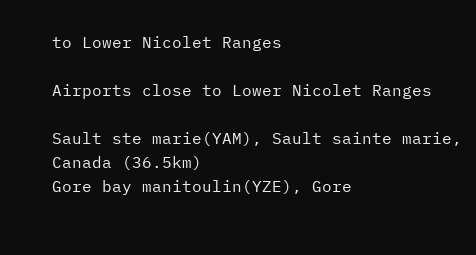to Lower Nicolet Ranges

Airports close to Lower Nicolet Ranges

Sault ste marie(YAM), Sault sainte marie, Canada (36.5km)
Gore bay manitoulin(YZE), Gore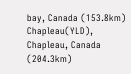bay, Canada (153.8km)
Chapleau(YLD), Chapleau, Canada (204.3km)